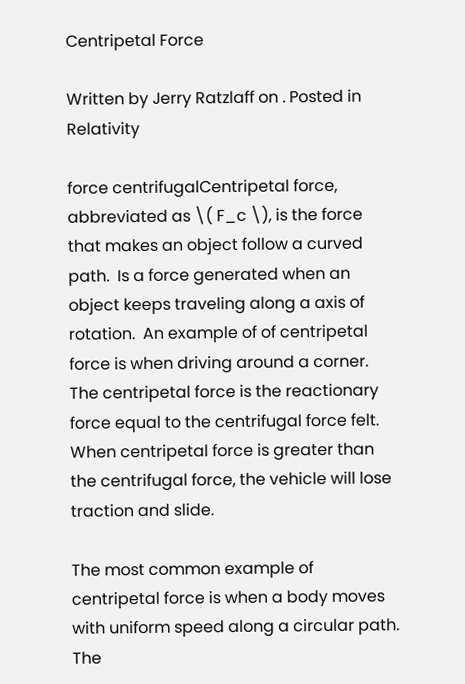Centripetal Force

Written by Jerry Ratzlaff on . Posted in Relativity

force centrifugalCentripetal force, abbreviated as \( F_c \), is the force that makes an object follow a curved path.  Is a force generated when an object keeps traveling along a axis of rotation.  An example of of centripetal force is when driving around a corner.  The centripetal force is the reactionary force equal to the centrifugal force felt.  When centripetal force is greater than the centrifugal force, the vehicle will lose traction and slide.

The most common example of centripetal force is when a body moves with uniform speed along a circular path.  The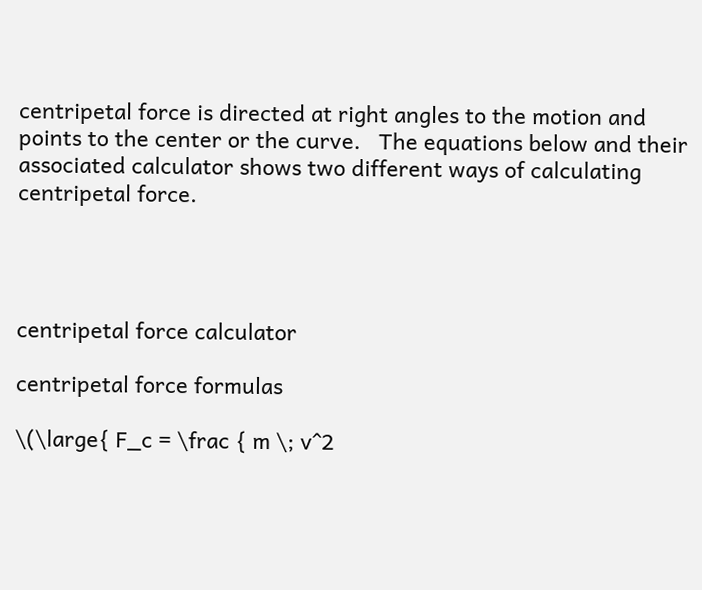centripetal force is directed at right angles to the motion and points to the center or the curve.   The equations below and their associated calculator shows two different ways of calculating centripetal force.




centripetal force calculator

centripetal force formulas

\(\large{ F_c = \frac { m \; v^2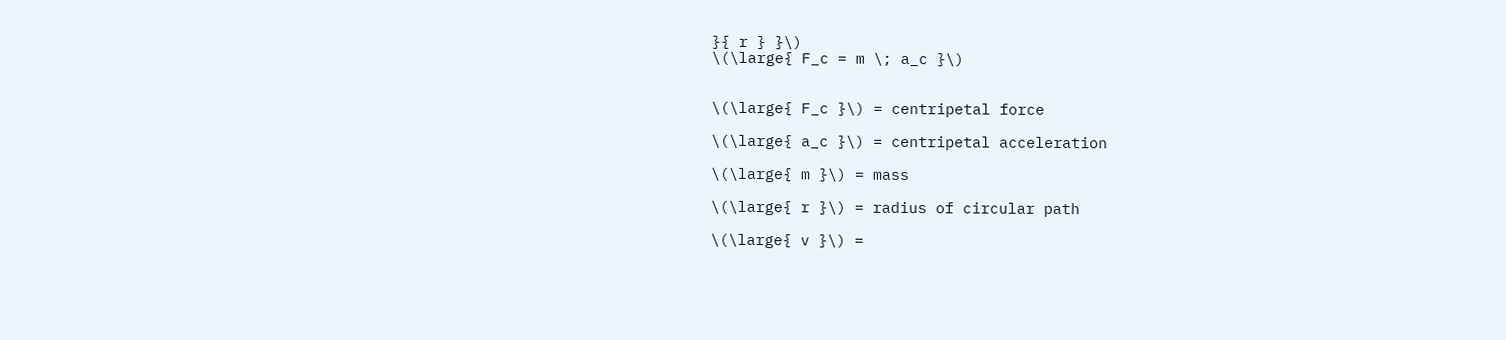}{ r } }\)
\(\large{ F_c = m \; a_c }\)


\(\large{ F_c }\) = centripetal force

\(\large{ a_c }\) = centripetal acceleration

\(\large{ m }\) = mass

\(\large{ r }\) = radius of circular path

\(\large{ v }\) =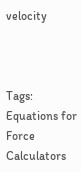velocity



Tags: Equations for Force Calculators